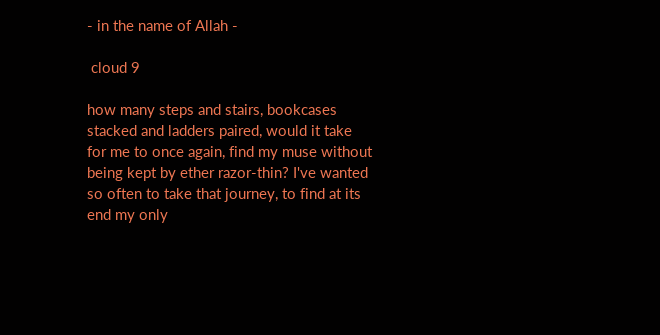- in the name of Allah -

 cloud 9

how many steps and stairs, bookcases stacked and ladders paired, would it take for me to once again, find my muse without being kept by ether razor-thin? I've wanted so often to take that journey, to find at its end my only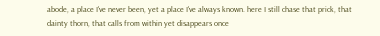abode, a place I've never been, yet a place I've always known. here I still chase that prick, that dainty thorn, that calls from within yet disappears once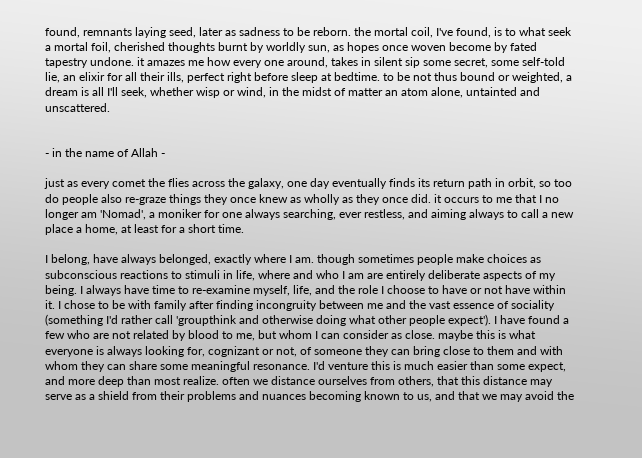found, remnants laying seed, later as sadness to be reborn. the mortal coil, I've found, is to what seek a mortal foil, cherished thoughts burnt by worldly sun, as hopes once woven become by fated tapestry undone. it amazes me how every one around, takes in silent sip some secret, some self-told lie, an elixir for all their ills, perfect right before sleep at bedtime. to be not thus bound or weighted, a dream is all I'll seek, whether wisp or wind, in the midst of matter an atom alone, untainted and unscattered.


- in the name of Allah -

just as every comet the flies across the galaxy, one day eventually finds its return path in orbit, so too do people also re-graze things they once knew as wholly as they once did. it occurs to me that I no longer am 'Nomad', a moniker for one always searching, ever restless, and aiming always to call a new place a home, at least for a short time.

I belong, have always belonged, exactly where I am. though sometimes people make choices as subconscious reactions to stimuli in life, where and who I am are entirely deliberate aspects of my being. I always have time to re-examine myself, life, and the role I choose to have or not have within it. I chose to be with family after finding incongruity between me and the vast essence of sociality (something I'd rather call 'groupthink and otherwise doing what other people expect'). I have found a few who are not related by blood to me, but whom I can consider as close. maybe this is what everyone is always looking for, cognizant or not, of someone they can bring close to them and with whom they can share some meaningful resonance. I'd venture this is much easier than some expect, and more deep than most realize. often we distance ourselves from others, that this distance may serve as a shield from their problems and nuances becoming known to us, and that we may avoid the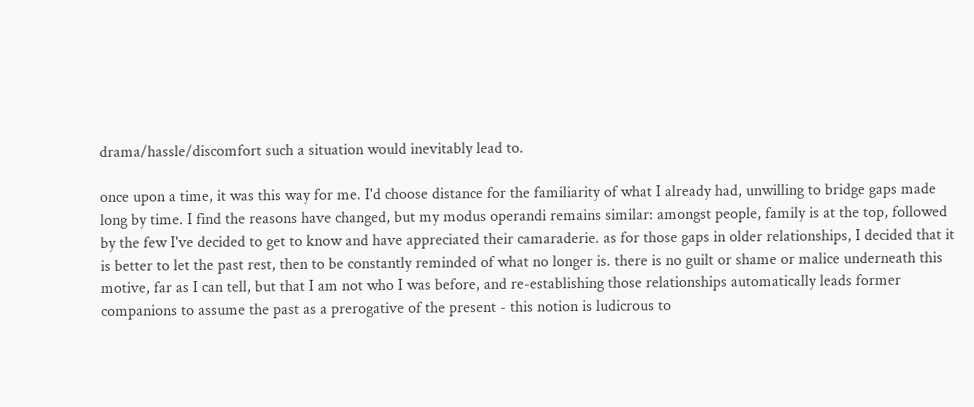drama/hassle/discomfort such a situation would inevitably lead to.

once upon a time, it was this way for me. I'd choose distance for the familiarity of what I already had, unwilling to bridge gaps made long by time. I find the reasons have changed, but my modus operandi remains similar: amongst people, family is at the top, followed by the few I've decided to get to know and have appreciated their camaraderie. as for those gaps in older relationships, I decided that it is better to let the past rest, then to be constantly reminded of what no longer is. there is no guilt or shame or malice underneath this motive, far as I can tell, but that I am not who I was before, and re-establishing those relationships automatically leads former companions to assume the past as a prerogative of the present - this notion is ludicrous to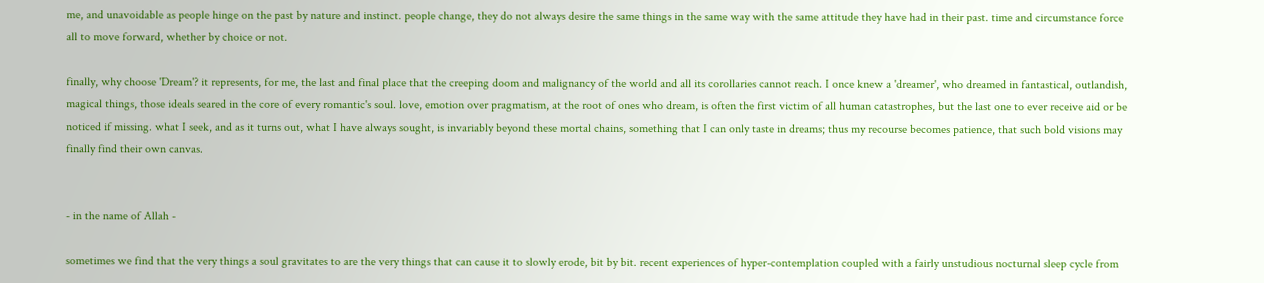me, and unavoidable as people hinge on the past by nature and instinct. people change, they do not always desire the same things in the same way with the same attitude they have had in their past. time and circumstance force all to move forward, whether by choice or not.

finally, why choose 'Dream'? it represents, for me, the last and final place that the creeping doom and malignancy of the world and all its corollaries cannot reach. I once knew a 'dreamer', who dreamed in fantastical, outlandish, magical things, those ideals seared in the core of every romantic's soul. love, emotion over pragmatism, at the root of ones who dream, is often the first victim of all human catastrophes, but the last one to ever receive aid or be noticed if missing. what I seek, and as it turns out, what I have always sought, is invariably beyond these mortal chains, something that I can only taste in dreams; thus my recourse becomes patience, that such bold visions may finally find their own canvas.


- in the name of Allah -

sometimes we find that the very things a soul gravitates to are the very things that can cause it to slowly erode, bit by bit. recent experiences of hyper-contemplation coupled with a fairly unstudious nocturnal sleep cycle from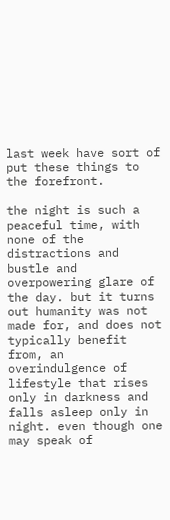last week have sort of put these things to the forefront.

the night is such a peaceful time, with none of the distractions and bustle and overpowering glare of the day. but it turns out humanity was not made for, and does not typically benefit from, an overindulgence of lifestyle that rises only in darkness and falls asleep only in night. even though one may speak of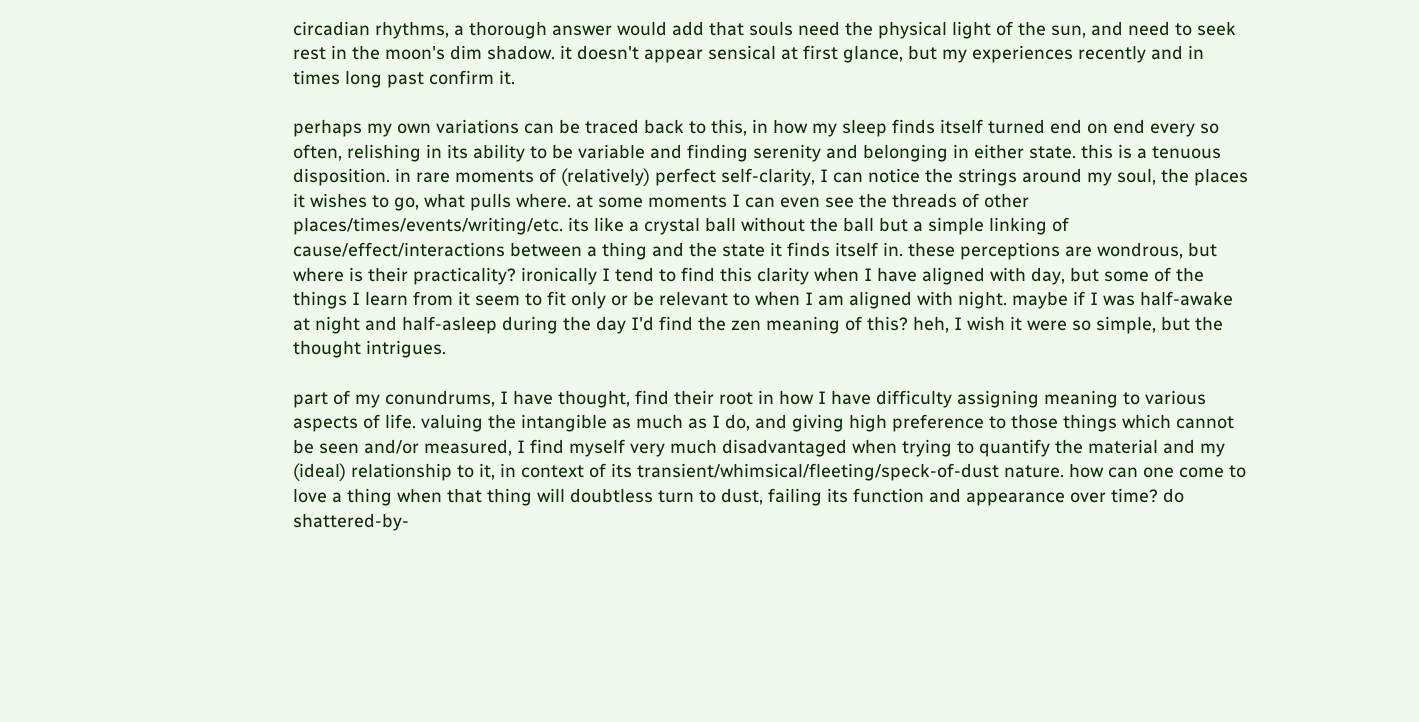circadian rhythms, a thorough answer would add that souls need the physical light of the sun, and need to seek rest in the moon's dim shadow. it doesn't appear sensical at first glance, but my experiences recently and in times long past confirm it.

perhaps my own variations can be traced back to this, in how my sleep finds itself turned end on end every so often, relishing in its ability to be variable and finding serenity and belonging in either state. this is a tenuous disposition. in rare moments of (relatively) perfect self-clarity, I can notice the strings around my soul, the places it wishes to go, what pulls where. at some moments I can even see the threads of other places/times/events/writing/etc. its like a crystal ball without the ball but a simple linking of cause/effect/interactions between a thing and the state it finds itself in. these perceptions are wondrous, but where is their practicality? ironically I tend to find this clarity when I have aligned with day, but some of the things I learn from it seem to fit only or be relevant to when I am aligned with night. maybe if I was half-awake at night and half-asleep during the day I'd find the zen meaning of this? heh, I wish it were so simple, but the thought intrigues.

part of my conundrums, I have thought, find their root in how I have difficulty assigning meaning to various aspects of life. valuing the intangible as much as I do, and giving high preference to those things which cannot be seen and/or measured, I find myself very much disadvantaged when trying to quantify the material and my (ideal) relationship to it, in context of its transient/whimsical/fleeting/speck-of-dust nature. how can one come to love a thing when that thing will doubtless turn to dust, failing its function and appearance over time? do shattered-by-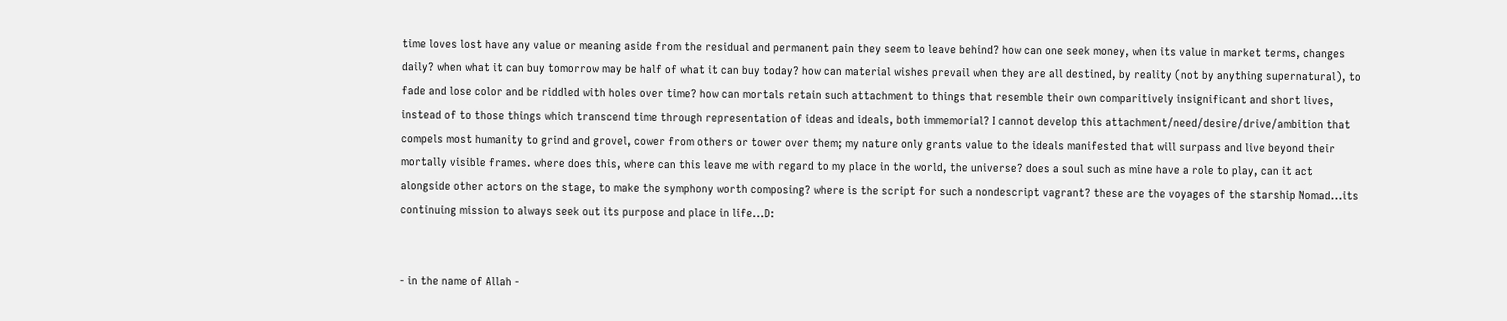time loves lost have any value or meaning aside from the residual and permanent pain they seem to leave behind? how can one seek money, when its value in market terms, changes daily? when what it can buy tomorrow may be half of what it can buy today? how can material wishes prevail when they are all destined, by reality (not by anything supernatural), to fade and lose color and be riddled with holes over time? how can mortals retain such attachment to things that resemble their own comparitively insignificant and short lives, instead of to those things which transcend time through representation of ideas and ideals, both immemorial? I cannot develop this attachment/need/desire/drive/ambition that compels most humanity to grind and grovel, cower from others or tower over them; my nature only grants value to the ideals manifested that will surpass and live beyond their mortally visible frames. where does this, where can this leave me with regard to my place in the world, the universe? does a soul such as mine have a role to play, can it act alongside other actors on the stage, to make the symphony worth composing? where is the script for such a nondescript vagrant? these are the voyages of the starship Nomad...its continuing mission to always seek out its purpose and place in life...D:


- in the name of Allah -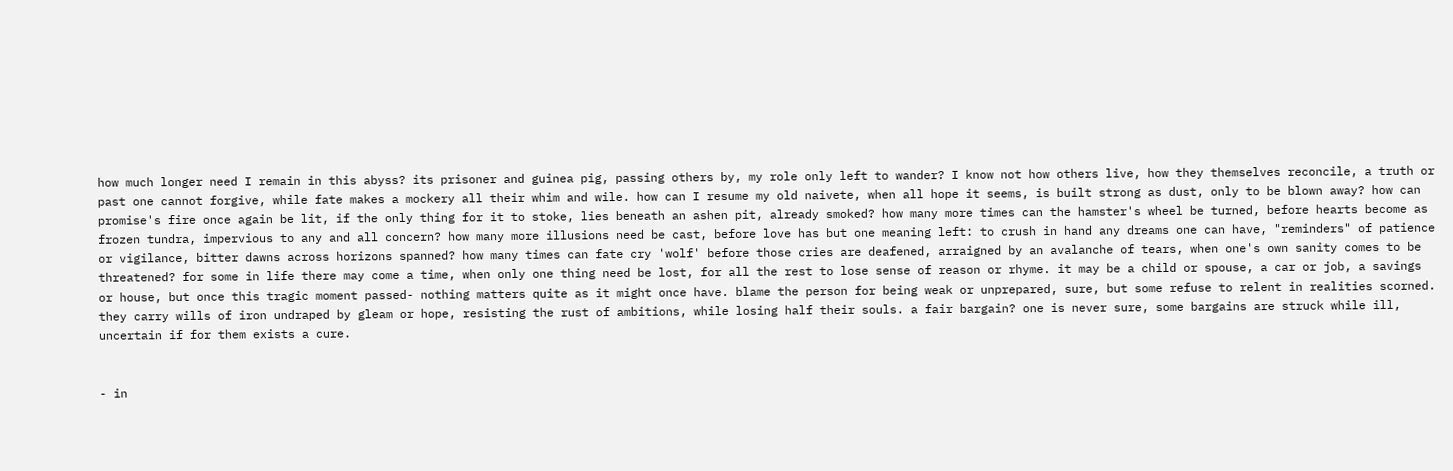how much longer need I remain in this abyss? its prisoner and guinea pig, passing others by, my role only left to wander? I know not how others live, how they themselves reconcile, a truth or past one cannot forgive, while fate makes a mockery all their whim and wile. how can I resume my old naivete, when all hope it seems, is built strong as dust, only to be blown away? how can promise's fire once again be lit, if the only thing for it to stoke, lies beneath an ashen pit, already smoked? how many more times can the hamster's wheel be turned, before hearts become as frozen tundra, impervious to any and all concern? how many more illusions need be cast, before love has but one meaning left: to crush in hand any dreams one can have, "reminders" of patience or vigilance, bitter dawns across horizons spanned? how many times can fate cry 'wolf' before those cries are deafened, arraigned by an avalanche of tears, when one's own sanity comes to be threatened? for some in life there may come a time, when only one thing need be lost, for all the rest to lose sense of reason or rhyme. it may be a child or spouse, a car or job, a savings or house, but once this tragic moment passed- nothing matters quite as it might once have. blame the person for being weak or unprepared, sure, but some refuse to relent in realities scorned. they carry wills of iron undraped by gleam or hope, resisting the rust of ambitions, while losing half their souls. a fair bargain? one is never sure, some bargains are struck while ill, uncertain if for them exists a cure.


- in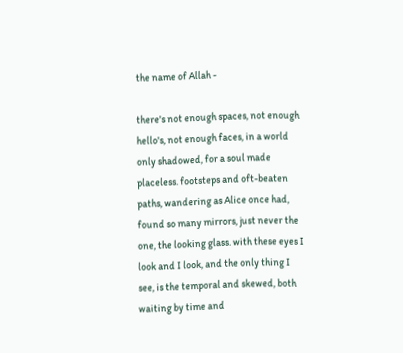the name of Allah -

there's not enough spaces, not enough hello's, not enough faces, in a world only shadowed, for a soul made placeless. footsteps and oft-beaten paths, wandering as Alice once had, found so many mirrors, just never the one, the looking glass. with these eyes I look and I look, and the only thing I see, is the temporal and skewed, both waiting by time and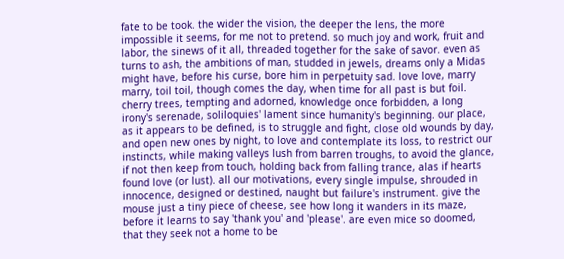fate to be took. the wider the vision, the deeper the lens, the more impossible it seems, for me not to pretend. so much joy and work, fruit and labor, the sinews of it all, threaded together for the sake of savor. even as turns to ash, the ambitions of man, studded in jewels, dreams only a Midas might have, before his curse, bore him in perpetuity sad. love love, marry marry, toil toil, though comes the day, when time for all past is but foil. cherry trees, tempting and adorned, knowledge once forbidden, a long irony's serenade, soliloquies' lament since humanity's beginning. our place, as it appears to be defined, is to struggle and fight, close old wounds by day, and open new ones by night, to love and contemplate its loss, to restrict our instincts, while making valleys lush from barren troughs, to avoid the glance, if not then keep from touch, holding back from falling trance, alas if hearts found love (or lust). all our motivations, every single impulse, shrouded in innocence, designed or destined, naught but failure's instrument. give the mouse just a tiny piece of cheese, see how long it wanders in its maze, before it learns to say 'thank you' and 'please'. are even mice so doomed, that they seek not a home to be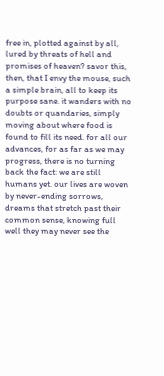free in, plotted against by all, lured by threats of hell and promises of heaven? savor this, then, that I envy the mouse, such a simple brain, all to keep its purpose sane. it wanders with no doubts or quandaries, simply moving about where food is found to fill its need. for all our advances, for as far as we may progress, there is no turning back the fact: we are still humans yet. our lives are woven by never-ending sorrows, dreams that stretch past their common sense, knowing full well they may never see the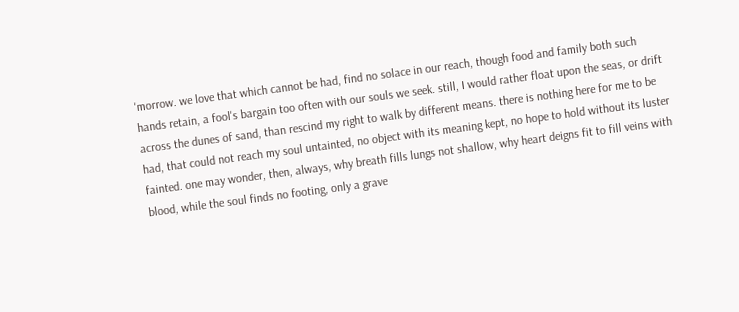'morrow. we love that which cannot be had, find no solace in our reach, though food and family both such hands retain, a fool's bargain too often with our souls we seek. still, I would rather float upon the seas, or drift across the dunes of sand, than rescind my right to walk by different means. there is nothing here for me to be had, that could not reach my soul untainted, no object with its meaning kept, no hope to hold without its luster fainted. one may wonder, then, always, why breath fills lungs not shallow, why heart deigns fit to fill veins with blood, while the soul finds no footing, only a grave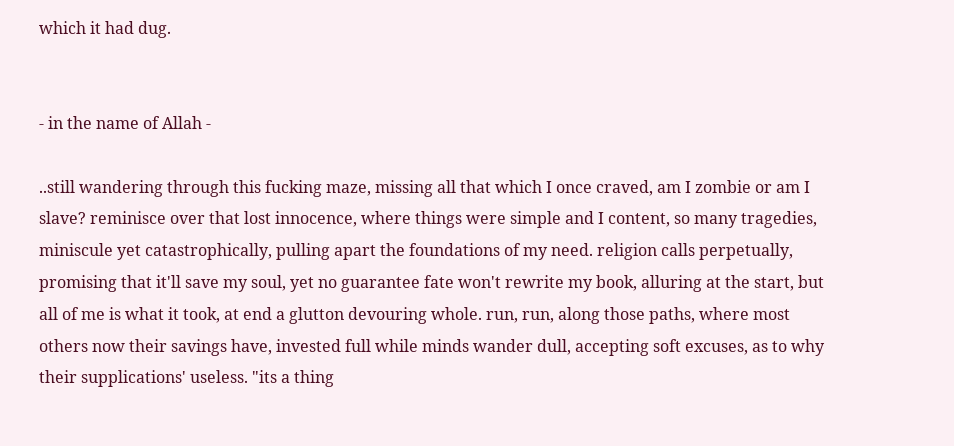which it had dug.


- in the name of Allah -

..still wandering through this fucking maze, missing all that which I once craved, am I zombie or am I slave? reminisce over that lost innocence, where things were simple and I content, so many tragedies, miniscule yet catastrophically, pulling apart the foundations of my need. religion calls perpetually, promising that it'll save my soul, yet no guarantee fate won't rewrite my book, alluring at the start, but all of me is what it took, at end a glutton devouring whole. run, run, along those paths, where most others now their savings have, invested full while minds wander dull, accepting soft excuses, as to why their supplications' useless. "its a thing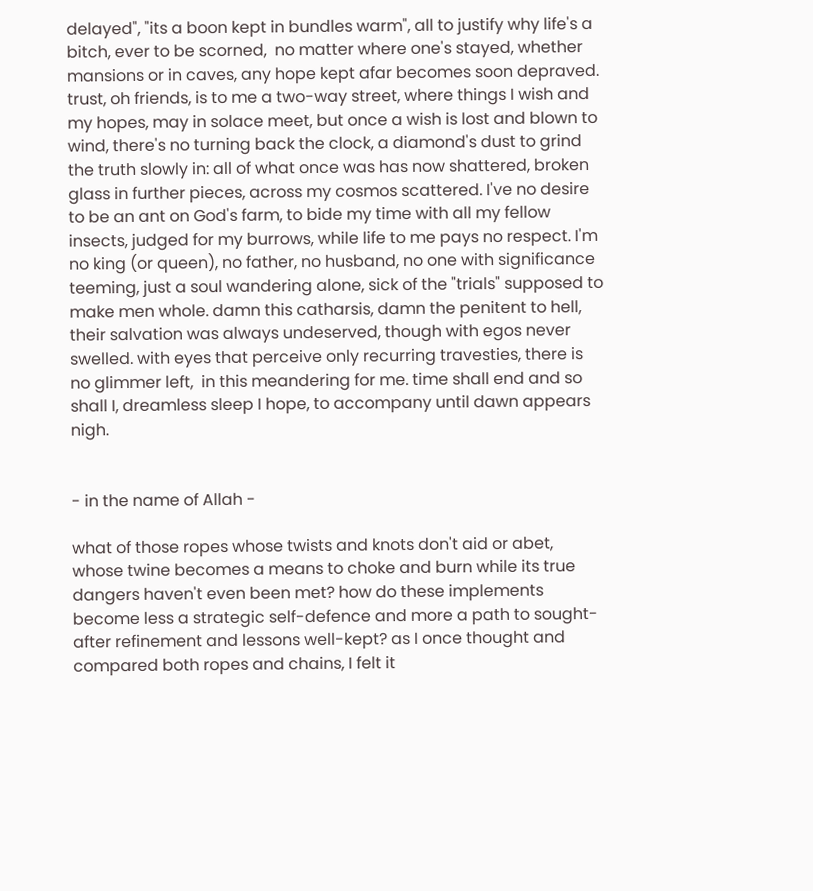delayed", "its a boon kept in bundles warm", all to justify why life's a bitch, ever to be scorned,  no matter where one's stayed, whether mansions or in caves, any hope kept afar becomes soon depraved. trust, oh friends, is to me a two-way street, where things I wish and my hopes, may in solace meet, but once a wish is lost and blown to wind, there's no turning back the clock, a diamond's dust to grind the truth slowly in: all of what once was has now shattered, broken glass in further pieces, across my cosmos scattered. I've no desire to be an ant on God's farm, to bide my time with all my fellow insects, judged for my burrows, while life to me pays no respect. I'm no king (or queen), no father, no husband, no one with significance teeming, just a soul wandering alone, sick of the "trials" supposed to make men whole. damn this catharsis, damn the penitent to hell, their salvation was always undeserved, though with egos never swelled. with eyes that perceive only recurring travesties, there is no glimmer left,  in this meandering for me. time shall end and so shall I, dreamless sleep I hope, to accompany until dawn appears nigh.


- in the name of Allah -

what of those ropes whose twists and knots don't aid or abet, whose twine becomes a means to choke and burn while its true dangers haven't even been met? how do these implements become less a strategic self-defence and more a path to sought-after refinement and lessons well-kept? as I once thought and compared both ropes and chains, I felt it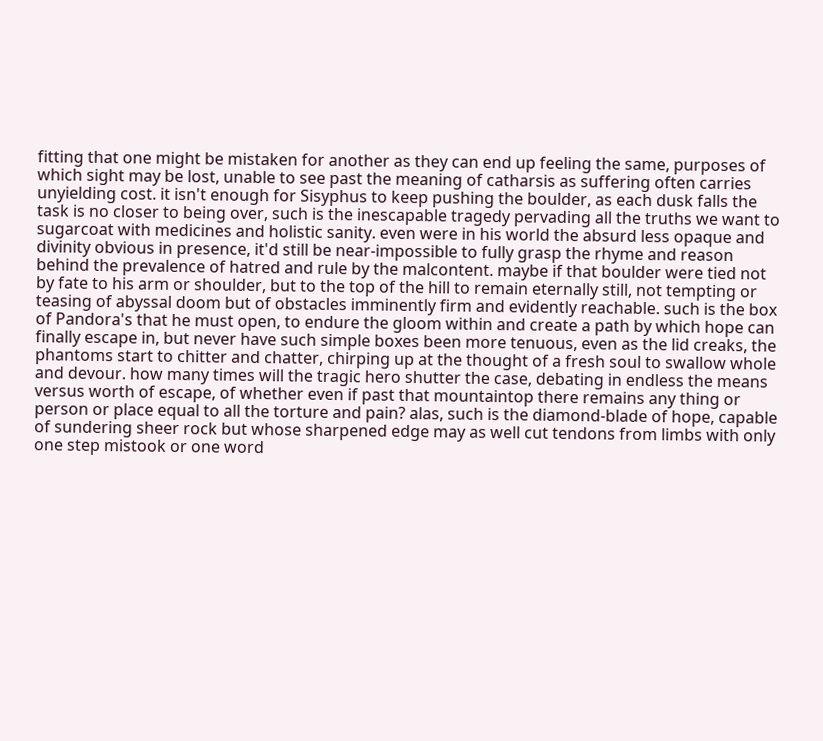fitting that one might be mistaken for another as they can end up feeling the same, purposes of which sight may be lost, unable to see past the meaning of catharsis as suffering often carries unyielding cost. it isn't enough for Sisyphus to keep pushing the boulder, as each dusk falls the task is no closer to being over, such is the inescapable tragedy pervading all the truths we want to sugarcoat with medicines and holistic sanity. even were in his world the absurd less opaque and divinity obvious in presence, it'd still be near-impossible to fully grasp the rhyme and reason behind the prevalence of hatred and rule by the malcontent. maybe if that boulder were tied not by fate to his arm or shoulder, but to the top of the hill to remain eternally still, not tempting or teasing of abyssal doom but of obstacles imminently firm and evidently reachable. such is the box of Pandora's that he must open, to endure the gloom within and create a path by which hope can finally escape in, but never have such simple boxes been more tenuous, even as the lid creaks, the phantoms start to chitter and chatter, chirping up at the thought of a fresh soul to swallow whole and devour. how many times will the tragic hero shutter the case, debating in endless the means versus worth of escape, of whether even if past that mountaintop there remains any thing or person or place equal to all the torture and pain? alas, such is the diamond-blade of hope, capable of sundering sheer rock but whose sharpened edge may as well cut tendons from limbs with only one step mistook or one word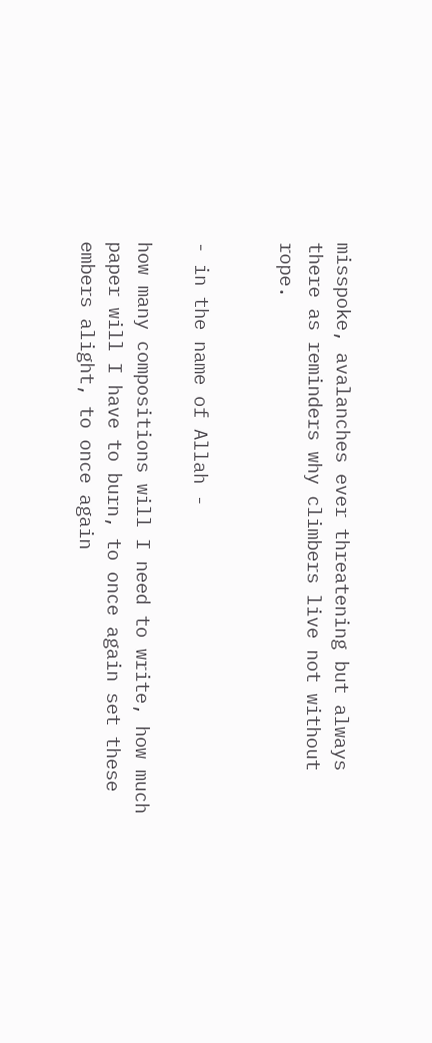misspoke, avalanches ever threatening but always there as reminders why climbers live not without rope.


- in the name of Allah -

how many compositions will I need to write, how much paper will I have to burn, to once again set these embers alight, to once again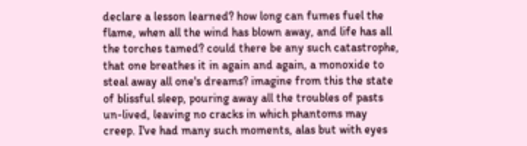declare a lesson learned? how long can fumes fuel the flame, when all the wind has blown away, and life has all the torches tamed? could there be any such catastrophe, that one breathes it in again and again, a monoxide to steal away all one's dreams? imagine from this the state of blissful sleep, pouring away all the troubles of pasts un-lived, leaving no cracks in which phantoms may creep. I've had many such moments, alas but with eyes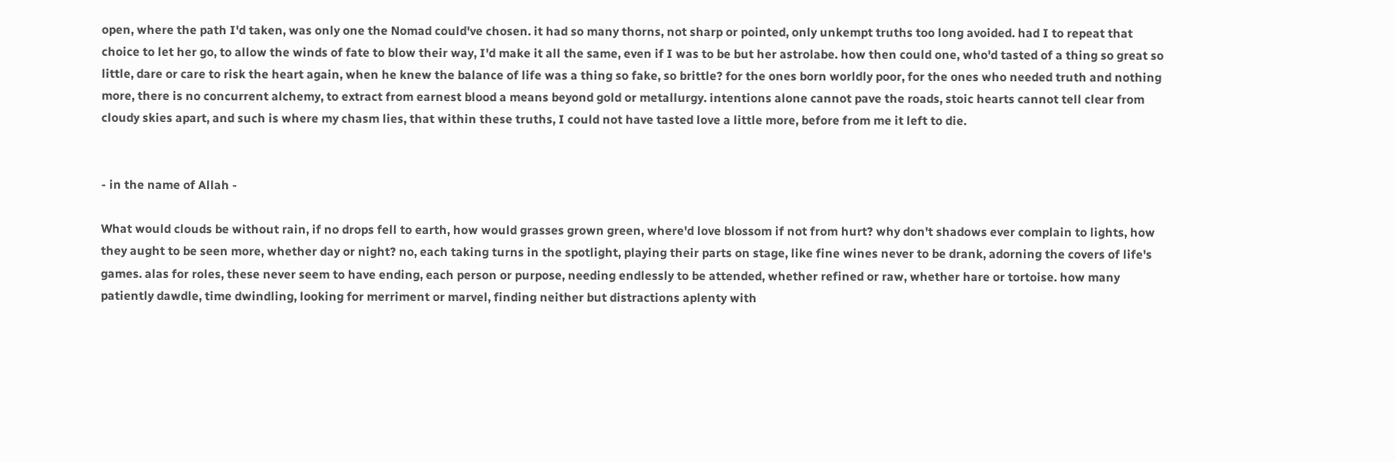open, where the path I'd taken, was only one the Nomad could've chosen. it had so many thorns, not sharp or pointed, only unkempt truths too long avoided. had I to repeat that choice to let her go, to allow the winds of fate to blow their way, I'd make it all the same, even if I was to be but her astrolabe. how then could one, who'd tasted of a thing so great so little, dare or care to risk the heart again, when he knew the balance of life was a thing so fake, so brittle? for the ones born worldly poor, for the ones who needed truth and nothing more, there is no concurrent alchemy, to extract from earnest blood a means beyond gold or metallurgy. intentions alone cannot pave the roads, stoic hearts cannot tell clear from cloudy skies apart, and such is where my chasm lies, that within these truths, I could not have tasted love a little more, before from me it left to die.


- in the name of Allah -

What would clouds be without rain, if no drops fell to earth, how would grasses grown green, where'd love blossom if not from hurt? why don't shadows ever complain to lights, how they aught to be seen more, whether day or night? no, each taking turns in the spotlight, playing their parts on stage, like fine wines never to be drank, adorning the covers of life's games. alas for roles, these never seem to have ending, each person or purpose, needing endlessly to be attended, whether refined or raw, whether hare or tortoise. how many patiently dawdle, time dwindling, looking for merriment or marvel, finding neither but distractions aplenty with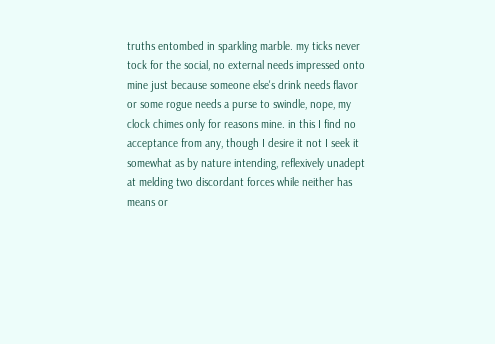truths entombed in sparkling marble. my ticks never tock for the social, no external needs impressed onto mine just because someone else's drink needs flavor or some rogue needs a purse to swindle, nope, my clock chimes only for reasons mine. in this I find no acceptance from any, though I desire it not I seek it somewhat as by nature intending, reflexively unadept at melding two discordant forces while neither has means or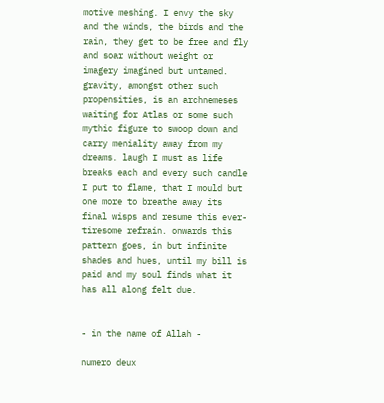motive meshing. I envy the sky and the winds, the birds and the rain, they get to be free and fly and soar without weight or imagery imagined but untamed. gravity, amongst other such propensities, is an archnemeses waiting for Atlas or some such mythic figure to swoop down and carry meniality away from my dreams. laugh I must as life breaks each and every such candle I put to flame, that I mould but one more to breathe away its final wisps and resume this ever-tiresome refrain. onwards this pattern goes, in but infinite shades and hues, until my bill is paid and my soul finds what it has all along felt due.


- in the name of Allah -

numero deux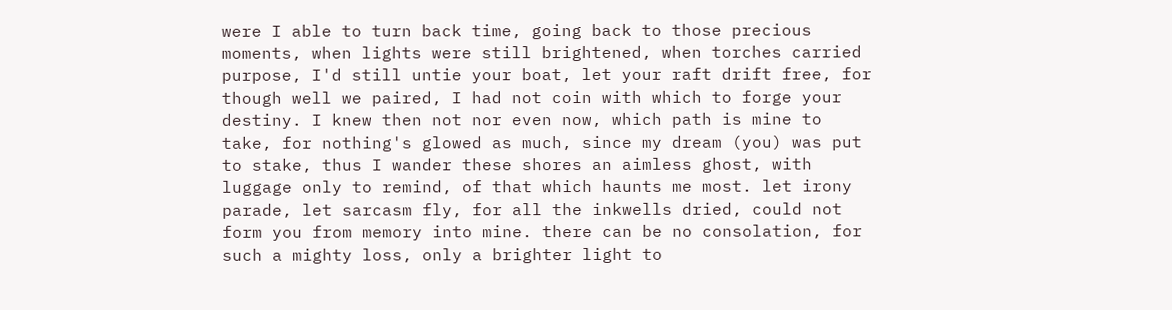were I able to turn back time, going back to those precious moments, when lights were still brightened, when torches carried purpose, I'd still untie your boat, let your raft drift free, for though well we paired, I had not coin with which to forge your destiny. I knew then not nor even now, which path is mine to take, for nothing's glowed as much, since my dream (you) was put to stake, thus I wander these shores an aimless ghost, with luggage only to remind, of that which haunts me most. let irony parade, let sarcasm fly, for all the inkwells dried, could not form you from memory into mine. there can be no consolation, for such a mighty loss, only a brighter light to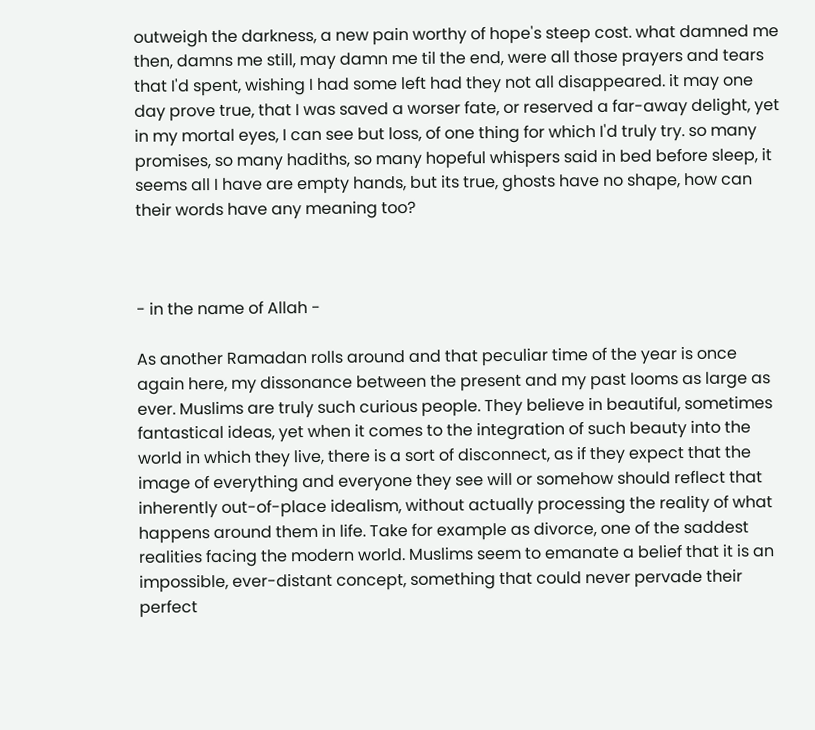outweigh the darkness, a new pain worthy of hope's steep cost. what damned me then, damns me still, may damn me til the end, were all those prayers and tears that I'd spent, wishing I had some left had they not all disappeared. it may one day prove true, that I was saved a worser fate, or reserved a far-away delight, yet in my mortal eyes, I can see but loss, of one thing for which I'd truly try. so many promises, so many hadiths, so many hopeful whispers said in bed before sleep, it seems all I have are empty hands, but its true, ghosts have no shape, how can their words have any meaning too?



- in the name of Allah -

As another Ramadan rolls around and that peculiar time of the year is once again here, my dissonance between the present and my past looms as large as ever. Muslims are truly such curious people. They believe in beautiful, sometimes fantastical ideas, yet when it comes to the integration of such beauty into the world in which they live, there is a sort of disconnect, as if they expect that the image of everything and everyone they see will or somehow should reflect that inherently out-of-place idealism, without actually processing the reality of what happens around them in life. Take for example as divorce, one of the saddest realities facing the modern world. Muslims seem to emanate a belief that it is an impossible, ever-distant concept, something that could never pervade their perfect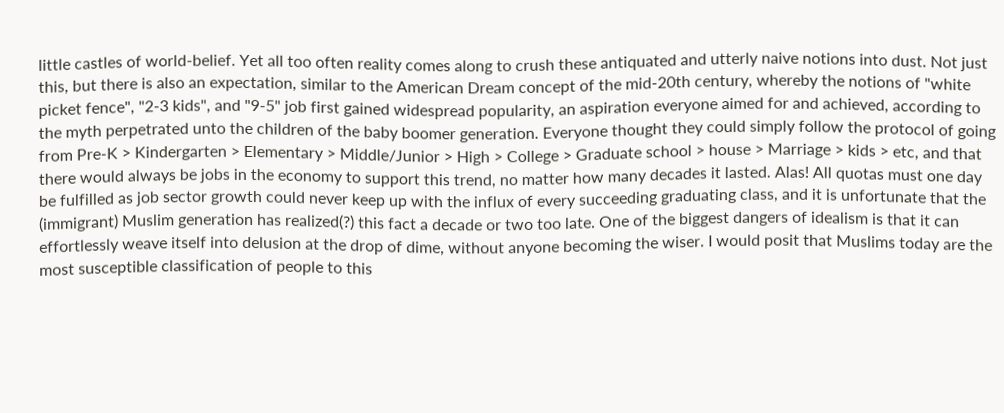little castles of world-belief. Yet all too often reality comes along to crush these antiquated and utterly naive notions into dust. Not just this, but there is also an expectation, similar to the American Dream concept of the mid-20th century, whereby the notions of "white picket fence", "2-3 kids", and "9-5" job first gained widespread popularity, an aspiration everyone aimed for and achieved, according to the myth perpetrated unto the children of the baby boomer generation. Everyone thought they could simply follow the protocol of going from Pre-K > Kindergarten > Elementary > Middle/Junior > High > College > Graduate school > house > Marriage > kids > etc, and that there would always be jobs in the economy to support this trend, no matter how many decades it lasted. Alas! All quotas must one day be fulfilled as job sector growth could never keep up with the influx of every succeeding graduating class, and it is unfortunate that the (immigrant) Muslim generation has realized(?) this fact a decade or two too late. One of the biggest dangers of idealism is that it can effortlessly weave itself into delusion at the drop of dime, without anyone becoming the wiser. I would posit that Muslims today are the most susceptible classification of people to this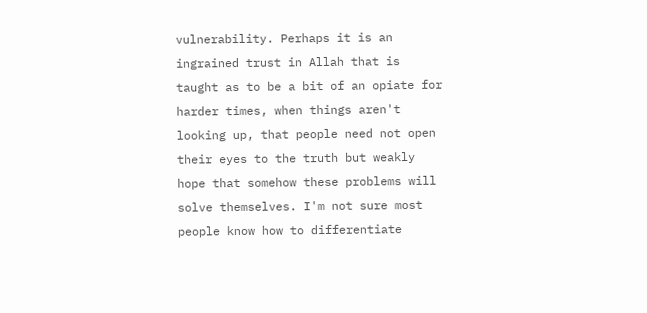vulnerability. Perhaps it is an ingrained trust in Allah that is taught as to be a bit of an opiate for harder times, when things aren't looking up, that people need not open their eyes to the truth but weakly hope that somehow these problems will solve themselves. I'm not sure most people know how to differentiate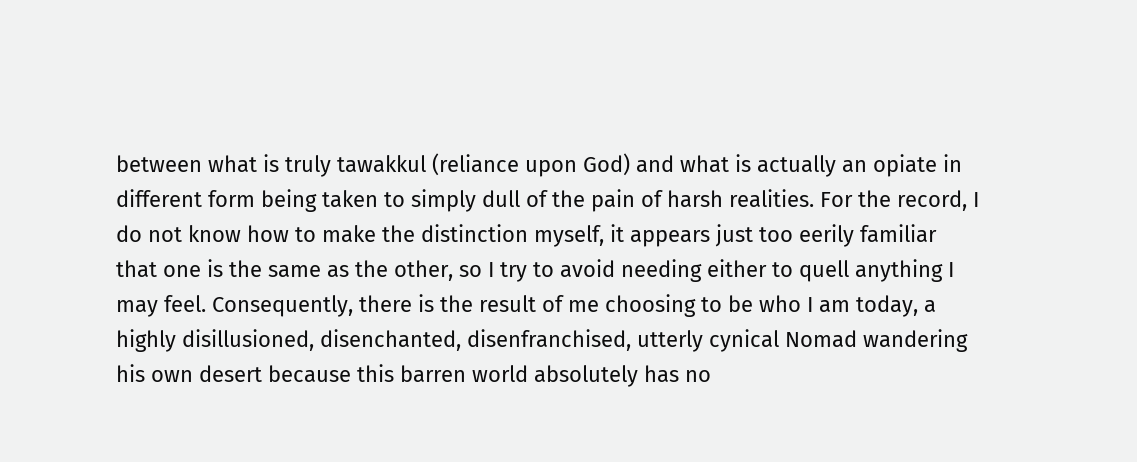between what is truly tawakkul (reliance upon God) and what is actually an opiate in different form being taken to simply dull of the pain of harsh realities. For the record, I do not know how to make the distinction myself, it appears just too eerily familiar that one is the same as the other, so I try to avoid needing either to quell anything I may feel. Consequently, there is the result of me choosing to be who I am today, a highly disillusioned, disenchanted, disenfranchised, utterly cynical Nomad wandering his own desert because this barren world absolutely has no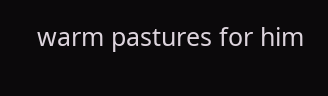warm pastures for him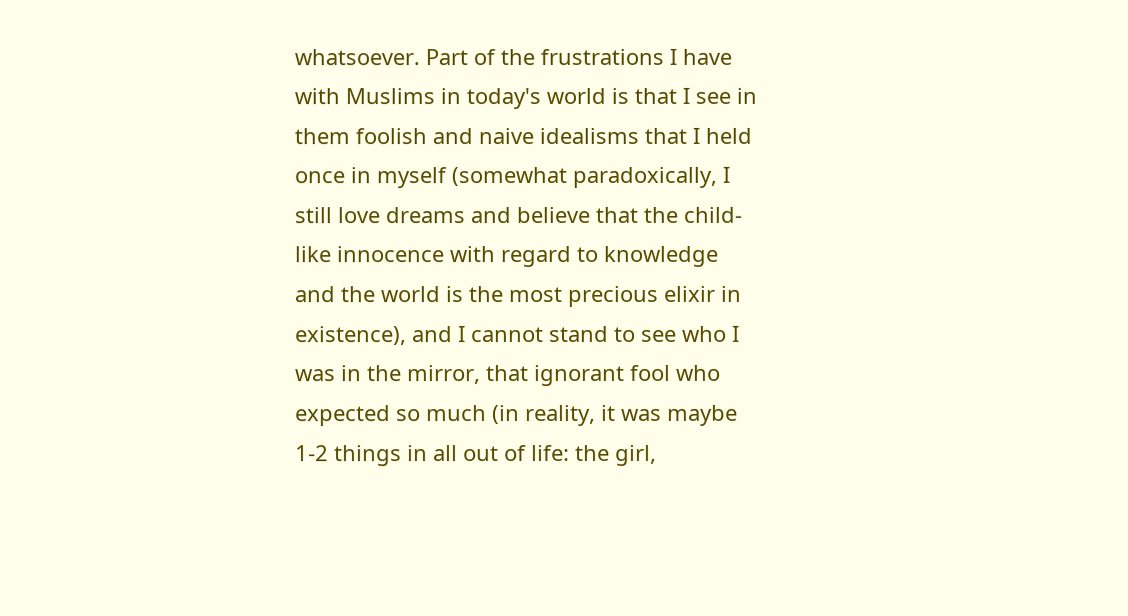whatsoever. Part of the frustrations I have with Muslims in today's world is that I see in them foolish and naive idealisms that I held once in myself (somewhat paradoxically, I still love dreams and believe that the child-like innocence with regard to knowledge and the world is the most precious elixir in existence), and I cannot stand to see who I was in the mirror, that ignorant fool who expected so much (in reality, it was maybe 1-2 things in all out of life: the girl,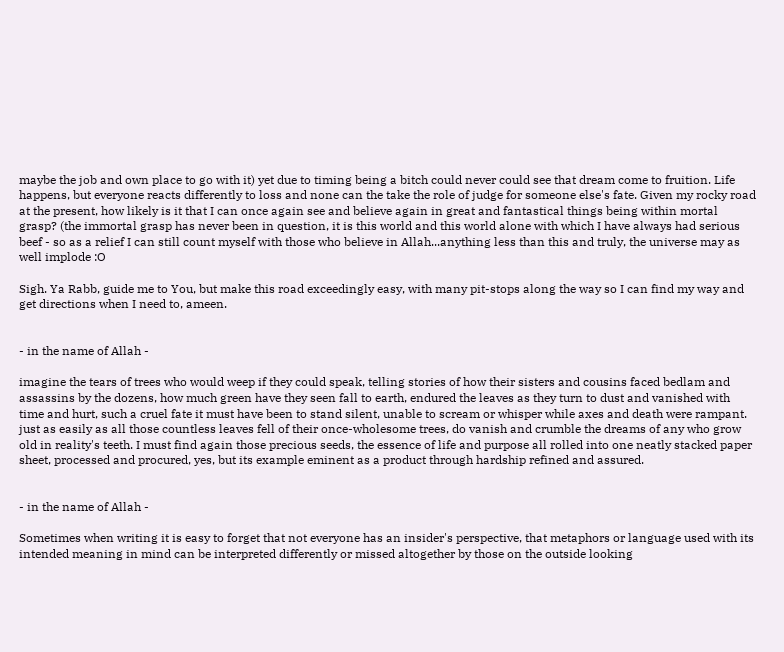maybe the job and own place to go with it) yet due to timing being a bitch could never could see that dream come to fruition. Life happens, but everyone reacts differently to loss and none can the take the role of judge for someone else's fate. Given my rocky road at the present, how likely is it that I can once again see and believe again in great and fantastical things being within mortal grasp? (the immortal grasp has never been in question, it is this world and this world alone with which I have always had serious beef - so as a relief I can still count myself with those who believe in Allah...anything less than this and truly, the universe may as well implode :O

Sigh. Ya Rabb, guide me to You, but make this road exceedingly easy, with many pit-stops along the way so I can find my way and get directions when I need to, ameen.


- in the name of Allah -

imagine the tears of trees who would weep if they could speak, telling stories of how their sisters and cousins faced bedlam and assassins by the dozens, how much green have they seen fall to earth, endured the leaves as they turn to dust and vanished with time and hurt, such a cruel fate it must have been to stand silent, unable to scream or whisper while axes and death were rampant. just as easily as all those countless leaves fell of their once-wholesome trees, do vanish and crumble the dreams of any who grow old in reality's teeth. I must find again those precious seeds, the essence of life and purpose all rolled into one neatly stacked paper sheet, processed and procured, yes, but its example eminent as a product through hardship refined and assured.


- in the name of Allah -

Sometimes when writing it is easy to forget that not everyone has an insider's perspective, that metaphors or language used with its intended meaning in mind can be interpreted differently or missed altogether by those on the outside looking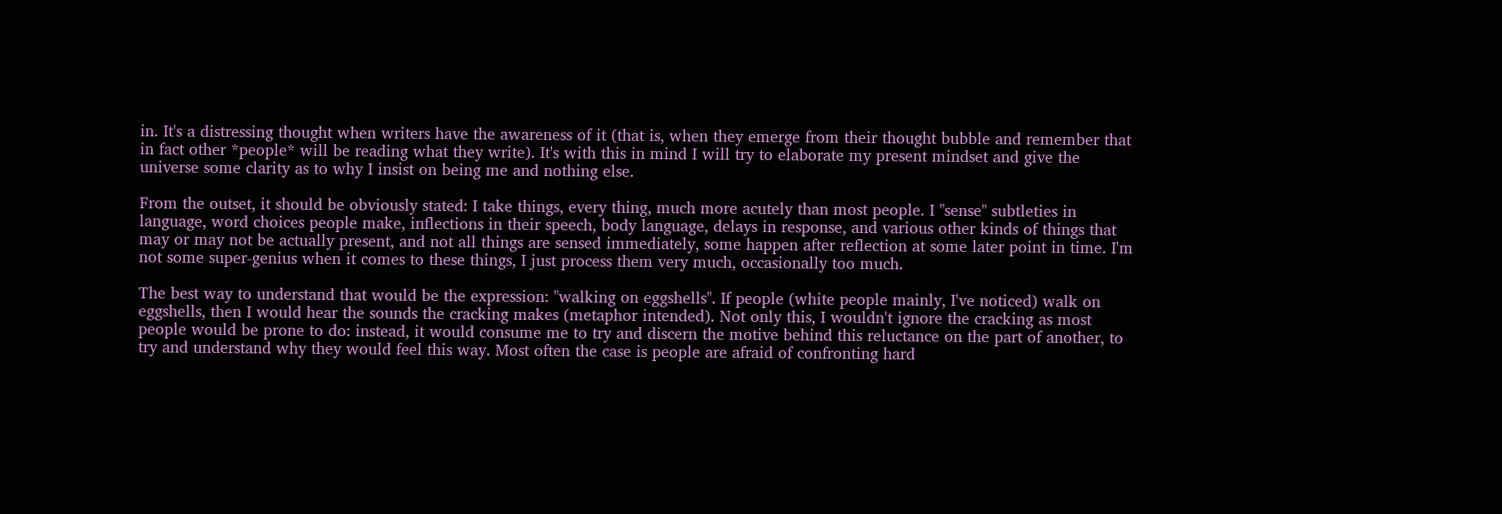in. It's a distressing thought when writers have the awareness of it (that is, when they emerge from their thought bubble and remember that in fact other *people* will be reading what they write). It's with this in mind I will try to elaborate my present mindset and give the universe some clarity as to why I insist on being me and nothing else.

From the outset, it should be obviously stated: I take things, every thing, much more acutely than most people. I "sense" subtleties in language, word choices people make, inflections in their speech, body language, delays in response, and various other kinds of things that may or may not be actually present, and not all things are sensed immediately, some happen after reflection at some later point in time. I'm not some super-genius when it comes to these things, I just process them very much, occasionally too much.

The best way to understand that would be the expression: "walking on eggshells". If people (white people mainly, I've noticed) walk on eggshells, then I would hear the sounds the cracking makes (metaphor intended). Not only this, I wouldn't ignore the cracking as most people would be prone to do: instead, it would consume me to try and discern the motive behind this reluctance on the part of another, to try and understand why they would feel this way. Most often the case is people are afraid of confronting hard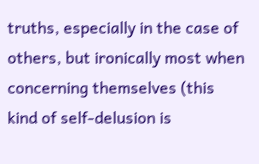truths, especially in the case of others, but ironically most when concerning themselves (this kind of self-delusion is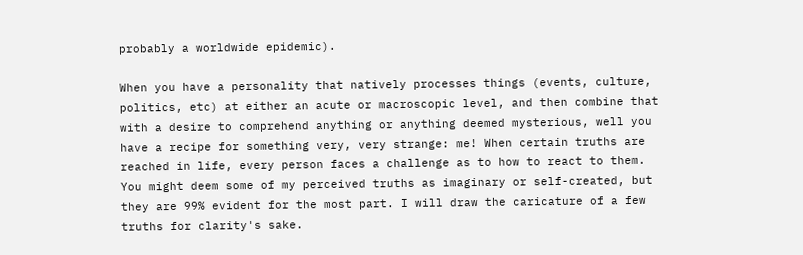probably a worldwide epidemic).

When you have a personality that natively processes things (events, culture, politics, etc) at either an acute or macroscopic level, and then combine that with a desire to comprehend anything or anything deemed mysterious, well you have a recipe for something very, very strange: me! When certain truths are reached in life, every person faces a challenge as to how to react to them. You might deem some of my perceived truths as imaginary or self-created, but they are 99% evident for the most part. I will draw the caricature of a few truths for clarity's sake.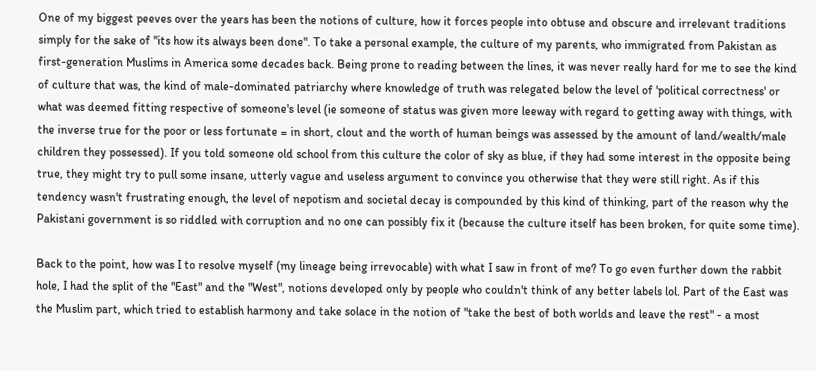One of my biggest peeves over the years has been the notions of culture, how it forces people into obtuse and obscure and irrelevant traditions simply for the sake of "its how its always been done". To take a personal example, the culture of my parents, who immigrated from Pakistan as first-generation Muslims in America some decades back. Being prone to reading between the lines, it was never really hard for me to see the kind of culture that was, the kind of male-dominated patriarchy where knowledge of truth was relegated below the level of 'political correctness' or what was deemed fitting respective of someone's level (ie someone of status was given more leeway with regard to getting away with things, with the inverse true for the poor or less fortunate = in short, clout and the worth of human beings was assessed by the amount of land/wealth/male children they possessed). If you told someone old school from this culture the color of sky as blue, if they had some interest in the opposite being true, they might try to pull some insane, utterly vague and useless argument to convince you otherwise that they were still right. As if this tendency wasn't frustrating enough, the level of nepotism and societal decay is compounded by this kind of thinking, part of the reason why the Pakistani government is so riddled with corruption and no one can possibly fix it (because the culture itself has been broken, for quite some time).

Back to the point, how was I to resolve myself (my lineage being irrevocable) with what I saw in front of me? To go even further down the rabbit hole, I had the split of the "East" and the "West", notions developed only by people who couldn't think of any better labels lol. Part of the East was the Muslim part, which tried to establish harmony and take solace in the notion of "take the best of both worlds and leave the rest" - a most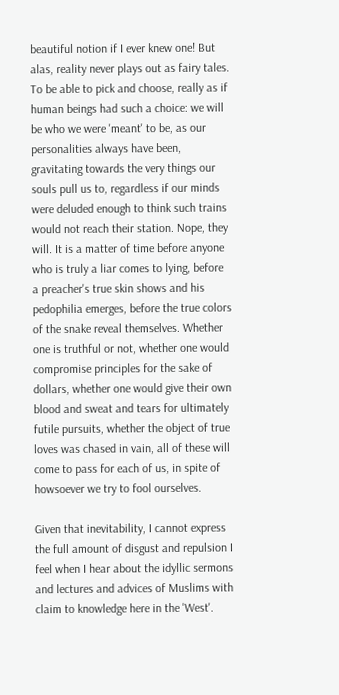beautiful notion if I ever knew one! But alas, reality never plays out as fairy tales. To be able to pick and choose, really as if human beings had such a choice: we will be who we were 'meant' to be, as our personalities always have been, gravitating towards the very things our souls pull us to, regardless if our minds were deluded enough to think such trains would not reach their station. Nope, they will. It is a matter of time before anyone who is truly a liar comes to lying, before a preacher's true skin shows and his pedophilia emerges, before the true colors of the snake reveal themselves. Whether one is truthful or not, whether one would compromise principles for the sake of dollars, whether one would give their own blood and sweat and tears for ultimately futile pursuits, whether the object of true loves was chased in vain, all of these will come to pass for each of us, in spite of howsoever we try to fool ourselves.

Given that inevitability, I cannot express the full amount of disgust and repulsion I feel when I hear about the idyllic sermons and lectures and advices of Muslims with claim to knowledge here in the 'West'.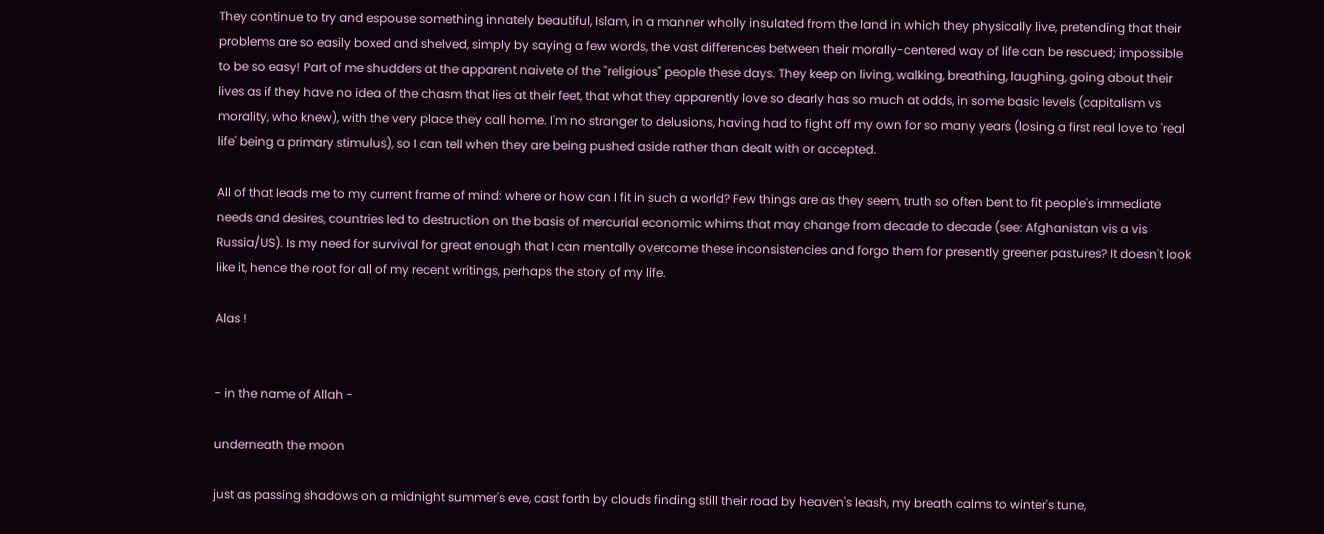They continue to try and espouse something innately beautiful, Islam, in a manner wholly insulated from the land in which they physically live, pretending that their problems are so easily boxed and shelved, simply by saying a few words, the vast differences between their morally-centered way of life can be rescued; impossible to be so easy! Part of me shudders at the apparent naivete of the "religious" people these days. They keep on living, walking, breathing, laughing, going about their lives as if they have no idea of the chasm that lies at their feet, that what they apparently love so dearly has so much at odds, in some basic levels (capitalism vs morality, who knew), with the very place they call home. I'm no stranger to delusions, having had to fight off my own for so many years (losing a first real love to 'real life' being a primary stimulus), so I can tell when they are being pushed aside rather than dealt with or accepted.

All of that leads me to my current frame of mind: where or how can I fit in such a world? Few things are as they seem, truth so often bent to fit people's immediate needs and desires, countries led to destruction on the basis of mercurial economic whims that may change from decade to decade (see: Afghanistan vis a vis Russia/US). Is my need for survival for great enough that I can mentally overcome these inconsistencies and forgo them for presently greener pastures? It doesn't look like it, hence the root for all of my recent writings, perhaps the story of my life.

Alas !


- in the name of Allah -

underneath the moon

just as passing shadows on a midnight summer's eve, cast forth by clouds finding still their road by heaven's leash, my breath calms to winter's tune,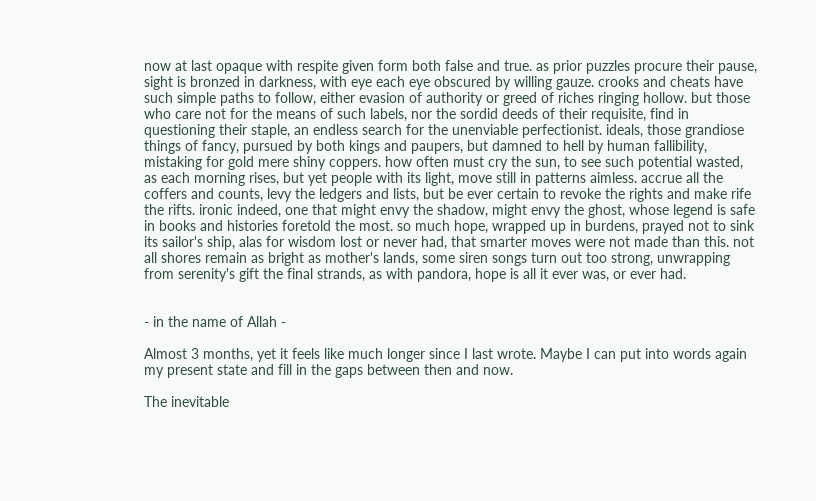now at last opaque with respite given form both false and true. as prior puzzles procure their pause, sight is bronzed in darkness, with eye each eye obscured by willing gauze. crooks and cheats have such simple paths to follow, either evasion of authority or greed of riches ringing hollow. but those who care not for the means of such labels, nor the sordid deeds of their requisite, find in questioning their staple, an endless search for the unenviable perfectionist. ideals, those grandiose things of fancy, pursued by both kings and paupers, but damned to hell by human fallibility, mistaking for gold mere shiny coppers. how often must cry the sun, to see such potential wasted, as each morning rises, but yet people with its light, move still in patterns aimless. accrue all the coffers and counts, levy the ledgers and lists, but be ever certain to revoke the rights and make rife the rifts. ironic indeed, one that might envy the shadow, might envy the ghost, whose legend is safe in books and histories foretold the most. so much hope, wrapped up in burdens, prayed not to sink its sailor's ship, alas for wisdom lost or never had, that smarter moves were not made than this. not all shores remain as bright as mother's lands, some siren songs turn out too strong, unwrapping from serenity's gift the final strands, as with pandora, hope is all it ever was, or ever had.


- in the name of Allah -

Almost 3 months, yet it feels like much longer since I last wrote. Maybe I can put into words again my present state and fill in the gaps between then and now.

The inevitable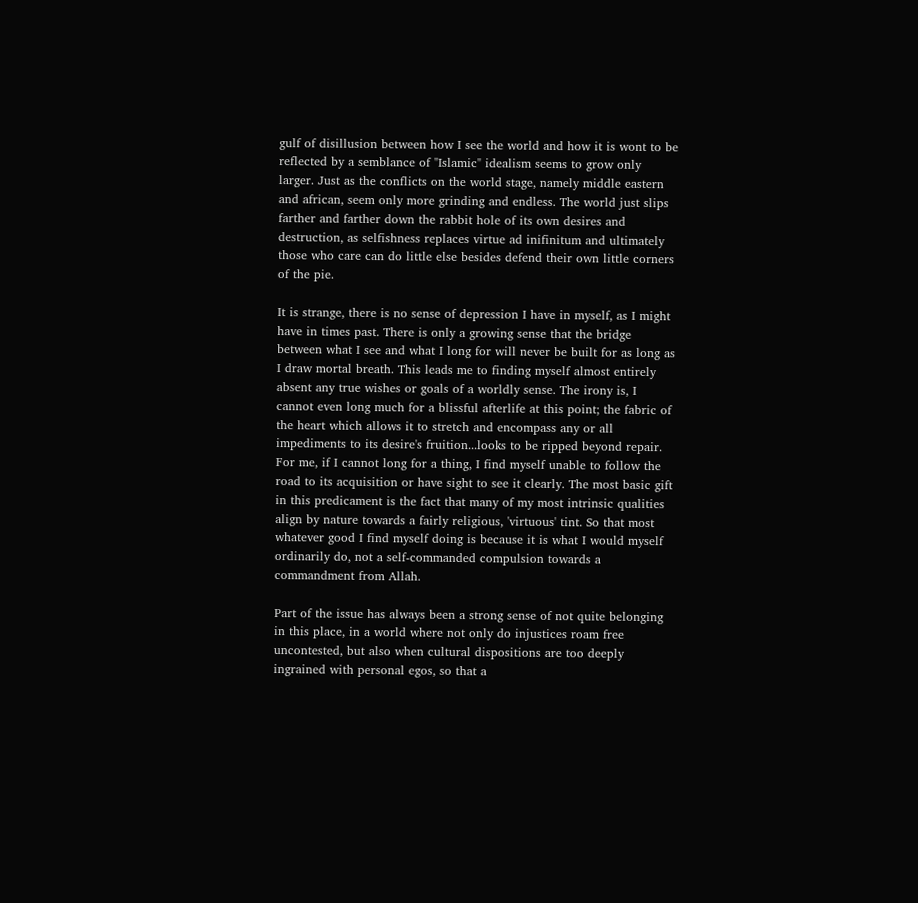gulf of disillusion between how I see the world and how it is wont to be reflected by a semblance of "Islamic" idealism seems to grow only larger. Just as the conflicts on the world stage, namely middle eastern and african, seem only more grinding and endless. The world just slips farther and farther down the rabbit hole of its own desires and destruction, as selfishness replaces virtue ad inifinitum and ultimately those who care can do little else besides defend their own little corners of the pie.

It is strange, there is no sense of depression I have in myself, as I might have in times past. There is only a growing sense that the bridge between what I see and what I long for will never be built for as long as I draw mortal breath. This leads me to finding myself almost entirely absent any true wishes or goals of a worldly sense. The irony is, I cannot even long much for a blissful afterlife at this point; the fabric of the heart which allows it to stretch and encompass any or all impediments to its desire's fruition...looks to be ripped beyond repair. For me, if I cannot long for a thing, I find myself unable to follow the road to its acquisition or have sight to see it clearly. The most basic gift in this predicament is the fact that many of my most intrinsic qualities align by nature towards a fairly religious, 'virtuous' tint. So that most whatever good I find myself doing is because it is what I would myself ordinarily do, not a self-commanded compulsion towards a commandment from Allah.

Part of the issue has always been a strong sense of not quite belonging in this place, in a world where not only do injustices roam free uncontested, but also when cultural dispositions are too deeply ingrained with personal egos, so that a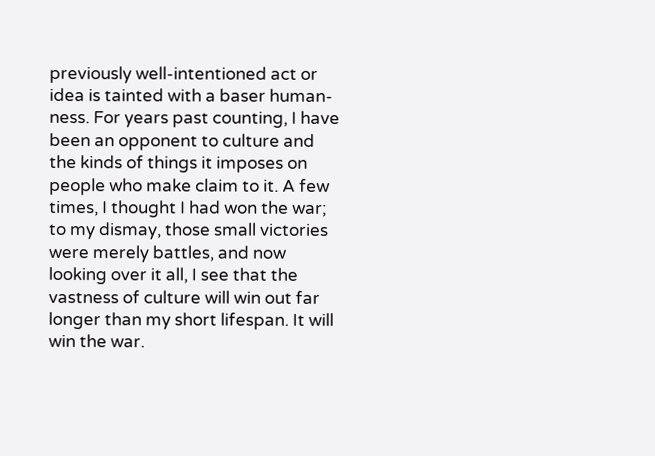previously well-intentioned act or idea is tainted with a baser human-ness. For years past counting, I have been an opponent to culture and the kinds of things it imposes on people who make claim to it. A few times, I thought I had won the war; to my dismay, those small victories were merely battles, and now looking over it all, I see that the vastness of culture will win out far longer than my short lifespan. It will win the war.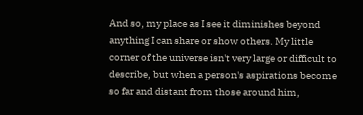And so, my place as I see it diminishes beyond anything I can share or show others. My little corner of the universe isn't very large or difficult to describe, but when a person's aspirations become so far and distant from those around him,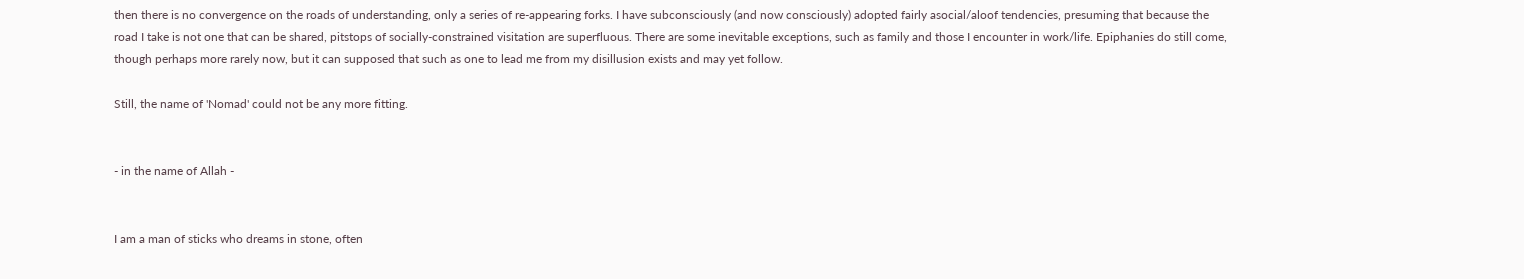then there is no convergence on the roads of understanding, only a series of re-appearing forks. I have subconsciously (and now consciously) adopted fairly asocial/aloof tendencies, presuming that because the road I take is not one that can be shared, pitstops of socially-constrained visitation are superfluous. There are some inevitable exceptions, such as family and those I encounter in work/life. Epiphanies do still come, though perhaps more rarely now, but it can supposed that such as one to lead me from my disillusion exists and may yet follow.

Still, the name of 'Nomad' could not be any more fitting.


- in the name of Allah -


I am a man of sticks who dreams in stone, often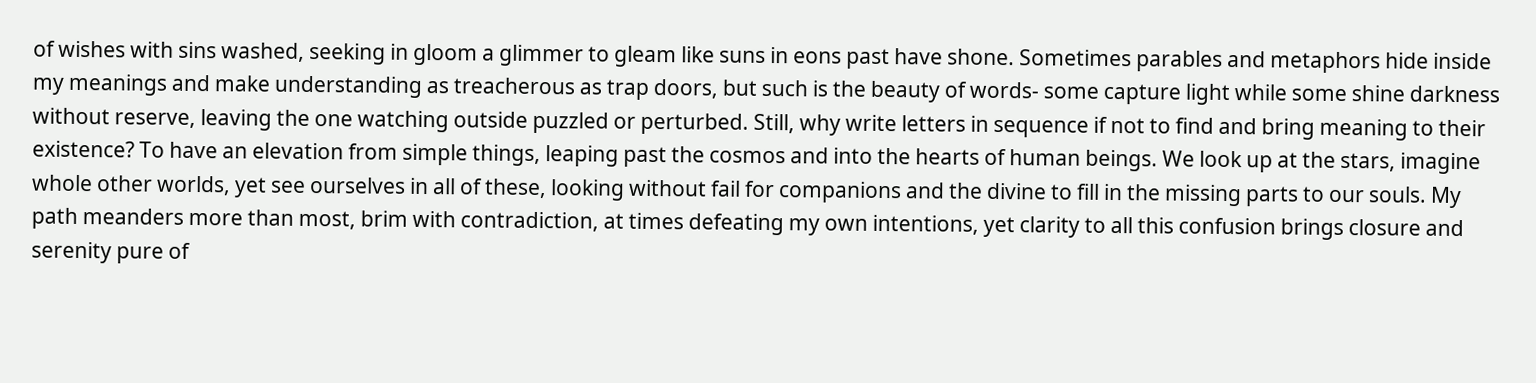of wishes with sins washed, seeking in gloom a glimmer to gleam like suns in eons past have shone. Sometimes parables and metaphors hide inside my meanings and make understanding as treacherous as trap doors, but such is the beauty of words- some capture light while some shine darkness without reserve, leaving the one watching outside puzzled or perturbed. Still, why write letters in sequence if not to find and bring meaning to their existence? To have an elevation from simple things, leaping past the cosmos and into the hearts of human beings. We look up at the stars, imagine whole other worlds, yet see ourselves in all of these, looking without fail for companions and the divine to fill in the missing parts to our souls. My path meanders more than most, brim with contradiction, at times defeating my own intentions, yet clarity to all this confusion brings closure and serenity pure of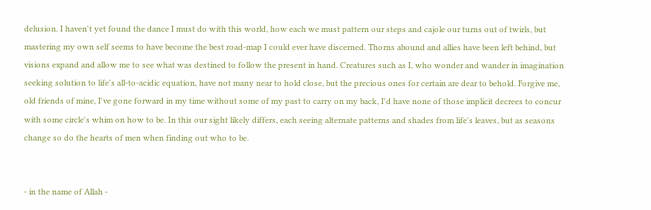delusion. I haven't yet found the dance I must do with this world, how each we must pattern our steps and cajole our turns out of twirls, but mastering my own self seems to have become the best road-map I could ever have discerned. Thorns abound and allies have been left behind, but visions expand and allow me to see what was destined to follow the present in hand. Creatures such as I, who wonder and wander in imagination seeking solution to life's all-to-acidic equation, have not many near to hold close, but the precious ones for certain are dear to behold. Forgive me, old friends of mine, I've gone forward in my time without some of my past to carry on my back, I'd have none of those implicit decrees to concur with some circle's whim on how to be. In this our sight likely differs, each seeing alternate patterns and shades from life's leaves, but as seasons change so do the hearts of men when finding out who to be.


- in the name of Allah -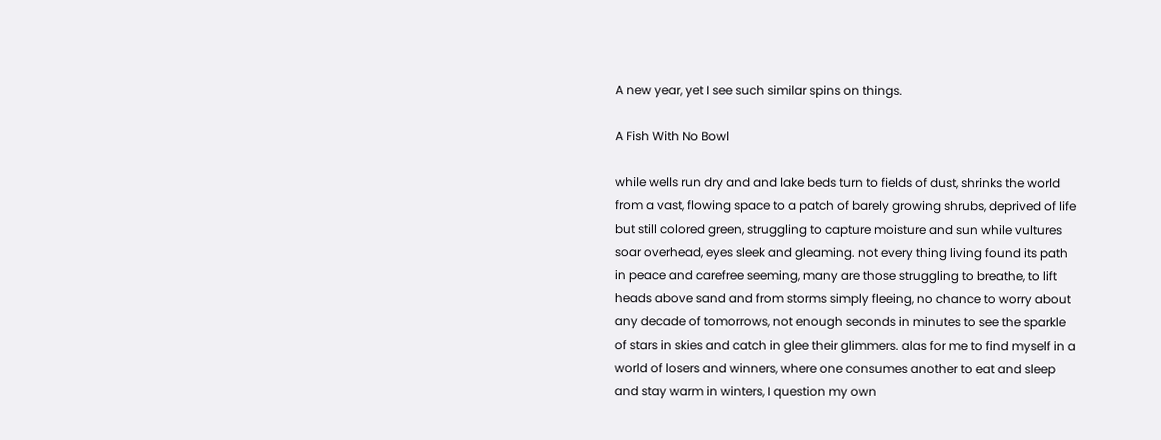A new year, yet I see such similar spins on things.

A Fish With No Bowl

while wells run dry and and lake beds turn to fields of dust, shrinks the world from a vast, flowing space to a patch of barely growing shrubs, deprived of life but still colored green, struggling to capture moisture and sun while vultures soar overhead, eyes sleek and gleaming. not every thing living found its path in peace and carefree seeming, many are those struggling to breathe, to lift heads above sand and from storms simply fleeing, no chance to worry about any decade of tomorrows, not enough seconds in minutes to see the sparkle of stars in skies and catch in glee their glimmers. alas for me to find myself in a world of losers and winners, where one consumes another to eat and sleep and stay warm in winters, I question my own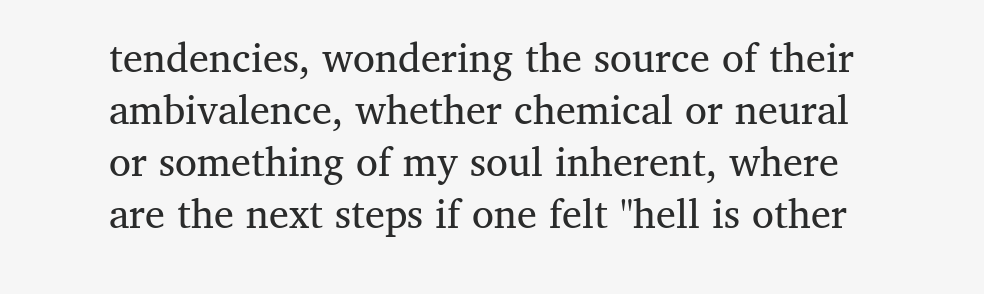tendencies, wondering the source of their ambivalence, whether chemical or neural or something of my soul inherent, where are the next steps if one felt "hell is other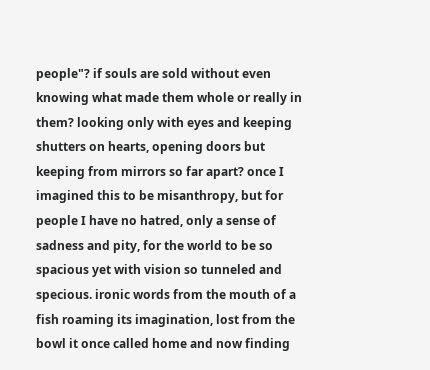people"? if souls are sold without even knowing what made them whole or really in them? looking only with eyes and keeping shutters on hearts, opening doors but keeping from mirrors so far apart? once I imagined this to be misanthropy, but for people I have no hatred, only a sense of sadness and pity, for the world to be so spacious yet with vision so tunneled and specious. ironic words from the mouth of a fish roaming its imagination, lost from the bowl it once called home and now finding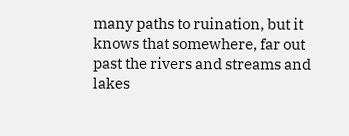many paths to ruination, but it knows that somewhere, far out past the rivers and streams and lakes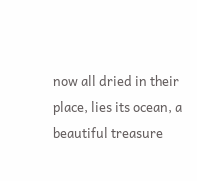now all dried in their place, lies its ocean, a beautiful treasure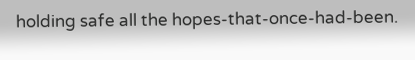holding safe all the hopes-that-once-had-been.